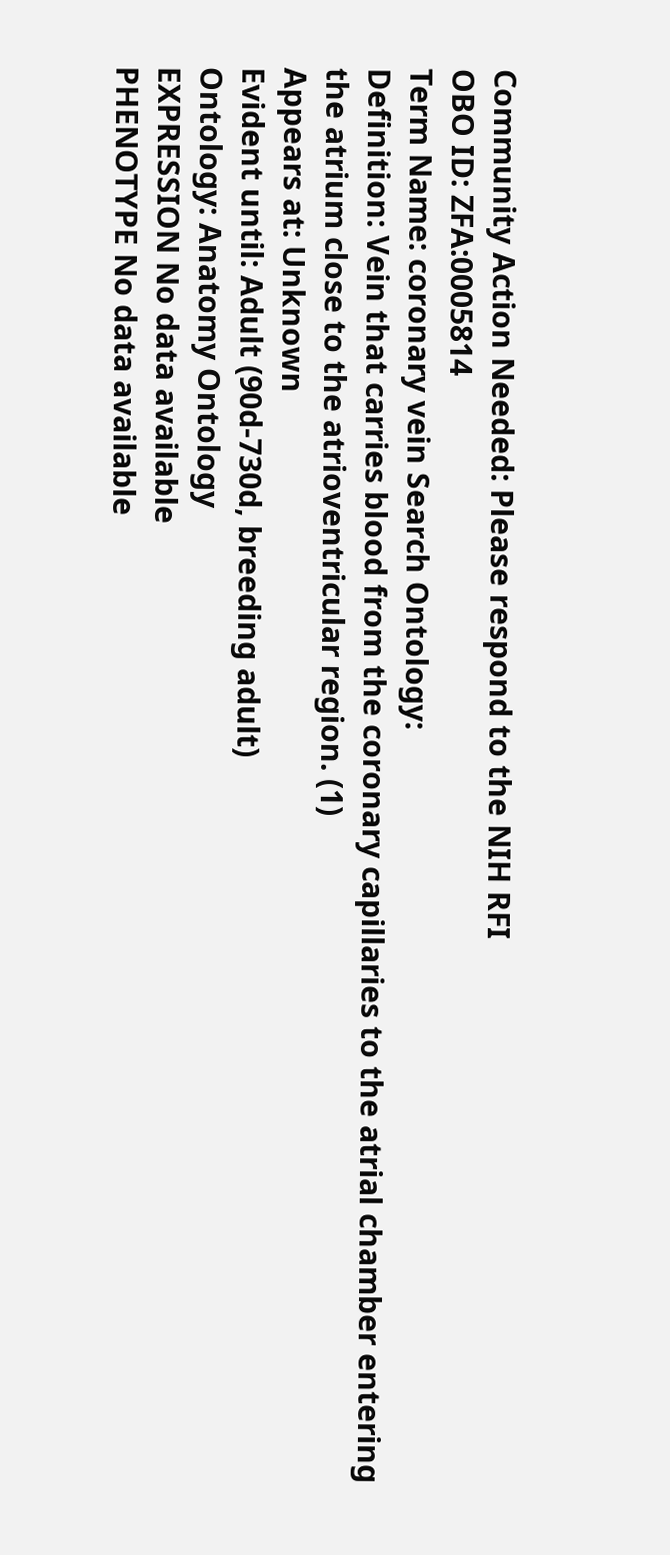Community Action Needed: Please respond to the NIH RFI
OBO ID: ZFA:0005814
Term Name: coronary vein Search Ontology:
Definition: Vein that carries blood from the coronary capillaries to the atrial chamber entering the atrium close to the atrioventricular region. (1)
Appears at: Unknown
Evident until: Adult (90d-730d, breeding adult)
Ontology: Anatomy Ontology
EXPRESSION No data available
PHENOTYPE No data available